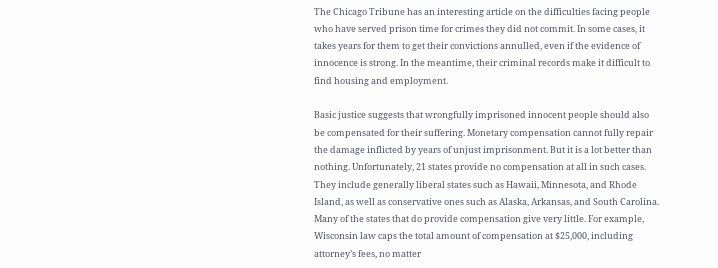The Chicago Tribune has an interesting article on the difficulties facing people who have served prison time for crimes they did not commit. In some cases, it takes years for them to get their convictions annulled, even if the evidence of innocence is strong. In the meantime, their criminal records make it difficult to find housing and employment.

Basic justice suggests that wrongfully imprisoned innocent people should also be compensated for their suffering. Monetary compensation cannot fully repair the damage inflicted by years of unjust imprisonment. But it is a lot better than nothing. Unfortunately, 21 states provide no compensation at all in such cases. They include generally liberal states such as Hawaii, Minnesota, and Rhode Island, as well as conservative ones such as Alaska, Arkansas, and South Carolina. Many of the states that do provide compensation give very little. For example, Wisconsin law caps the total amount of compensation at $25,000, including attorney’s fees, no matter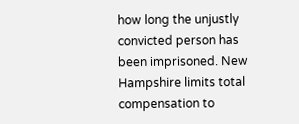how long the unjustly convicted person has been imprisoned. New Hampshire limits total compensation to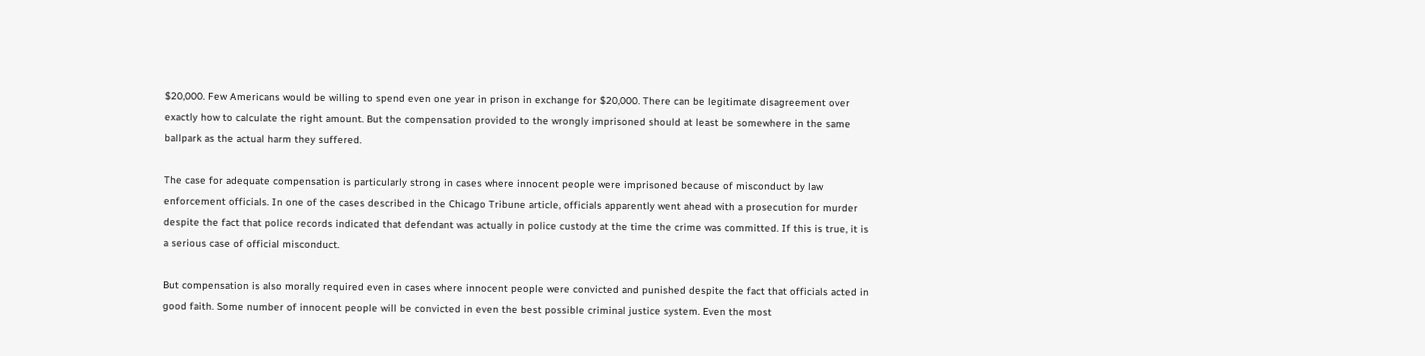$20,000. Few Americans would be willing to spend even one year in prison in exchange for $20,000. There can be legitimate disagreement over exactly how to calculate the right amount. But the compensation provided to the wrongly imprisoned should at least be somewhere in the same ballpark as the actual harm they suffered.

The case for adequate compensation is particularly strong in cases where innocent people were imprisoned because of misconduct by law enforcement officials. In one of the cases described in the Chicago Tribune article, officials apparently went ahead with a prosecution for murder despite the fact that police records indicated that defendant was actually in police custody at the time the crime was committed. If this is true, it is a serious case of official misconduct.

But compensation is also morally required even in cases where innocent people were convicted and punished despite the fact that officials acted in good faith. Some number of innocent people will be convicted in even the best possible criminal justice system. Even the most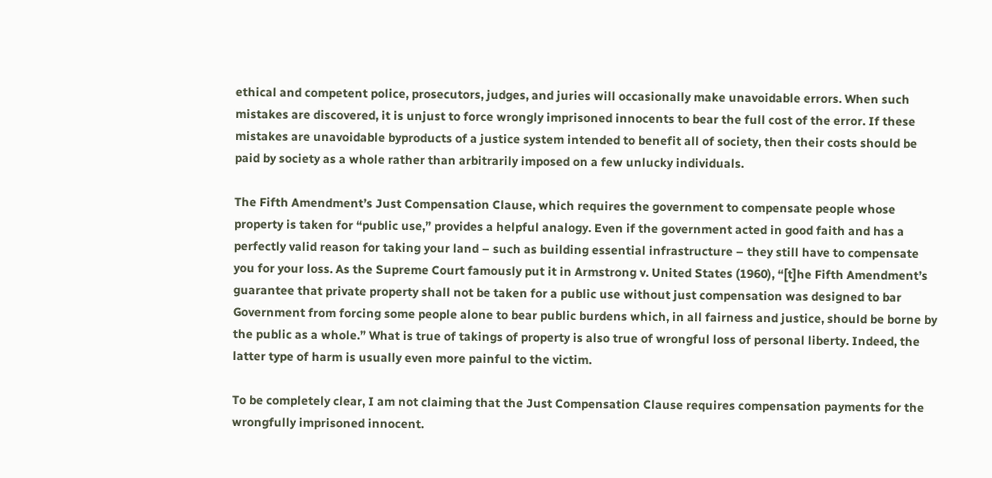ethical and competent police, prosecutors, judges, and juries will occasionally make unavoidable errors. When such mistakes are discovered, it is unjust to force wrongly imprisoned innocents to bear the full cost of the error. If these mistakes are unavoidable byproducts of a justice system intended to benefit all of society, then their costs should be paid by society as a whole rather than arbitrarily imposed on a few unlucky individuals.

The Fifth Amendment’s Just Compensation Clause, which requires the government to compensate people whose property is taken for “public use,” provides a helpful analogy. Even if the government acted in good faith and has a perfectly valid reason for taking your land – such as building essential infrastructure – they still have to compensate you for your loss. As the Supreme Court famously put it in Armstrong v. United States (1960), “[t]he Fifth Amendment’s guarantee that private property shall not be taken for a public use without just compensation was designed to bar Government from forcing some people alone to bear public burdens which, in all fairness and justice, should be borne by the public as a whole.” What is true of takings of property is also true of wrongful loss of personal liberty. Indeed, the latter type of harm is usually even more painful to the victim.

To be completely clear, I am not claiming that the Just Compensation Clause requires compensation payments for the wrongfully imprisoned innocent.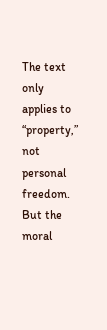The text only applies to “property,” not personal freedom. But the moral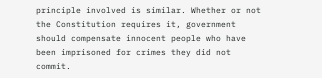principle involved is similar. Whether or not the Constitution requires it, government should compensate innocent people who have been imprisoned for crimes they did not commit.